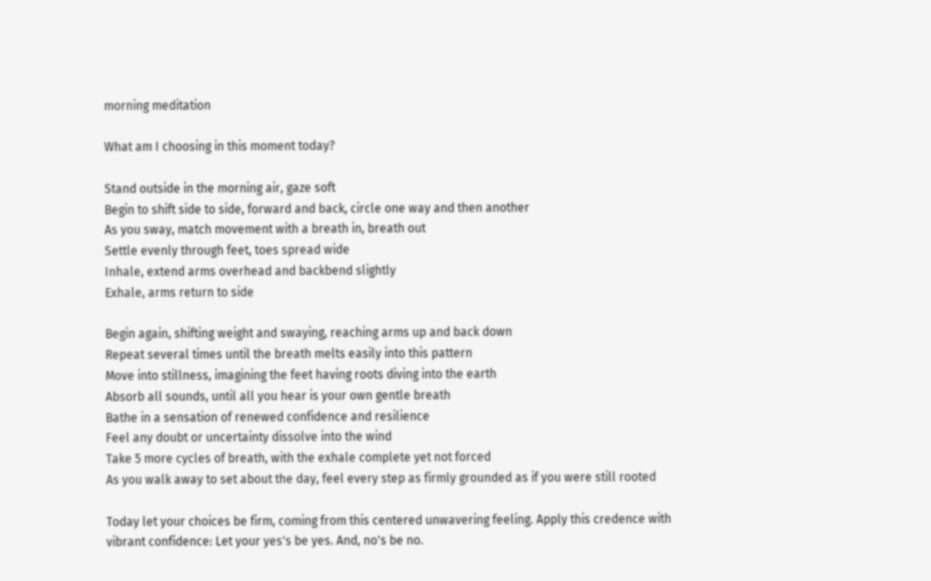morning meditation

What am I choosing in this moment today?

Stand outside in the morning air, gaze soft
Begin to shift side to side, forward and back, circle one way and then another
As you sway, match movement with a breath in, breath out
Settle evenly through feet, toes spread wide
Inhale, extend arms overhead and backbend slightly
Exhale, arms return to side

Begin again, shifting weight and swaying, reaching arms up and back down
Repeat several times until the breath melts easily into this pattern
Move into stillness, imagining the feet having roots diving into the earth
Absorb all sounds, until all you hear is your own gentle breath
Bathe in a sensation of renewed confidence and resilience
Feel any doubt or uncertainty dissolve into the wind
Take 5 more cycles of breath, with the exhale complete yet not forced
As you walk away to set about the day, feel every step as firmly grounded as if you were still rooted

Today let your choices be firm, coming from this centered unwavering feeling. Apply this credence with vibrant confidence: Let your yes's be yes. And, no's be no.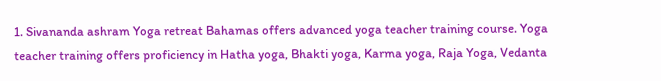1. Sivananda ashram Yoga retreat Bahamas offers advanced yoga teacher training course. Yoga teacher training offers proficiency in Hatha yoga, Bhakti yoga, Karma yoga, Raja Yoga, Vedanta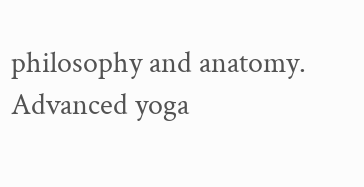philosophy and anatomy. Advanced yoga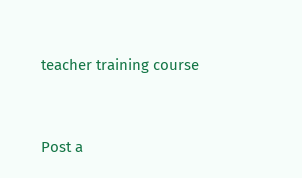teacher training course


Post a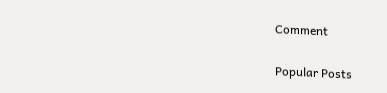Comment

Popular Posts